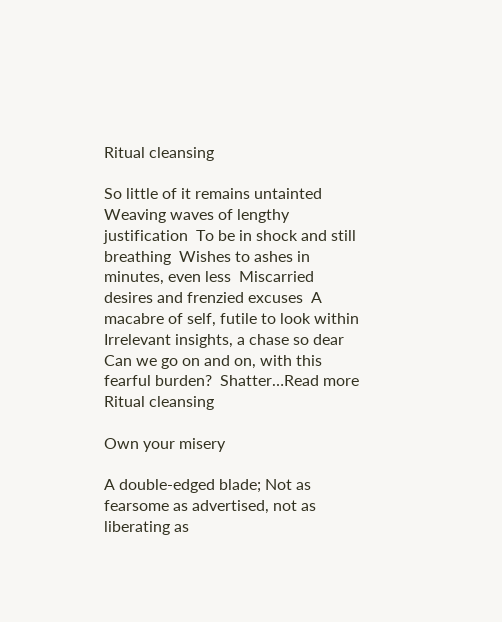Ritual cleansing

So little of it remains untainted  Weaving waves of lengthy justification  To be in shock and still breathing  Wishes to ashes in minutes, even less  Miscarried desires and frenzied excuses  A macabre of self, futile to look within  Irrelevant insights, a chase so dear  Can we go on and on, with this fearful burden?  Shatter…Read more Ritual cleansing

Own your misery

A double-edged blade; Not as fearsome as advertised, not as liberating as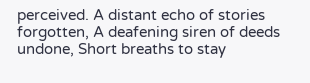perceived. A distant echo of stories forgotten, A deafening siren of deeds undone, Short breaths to stay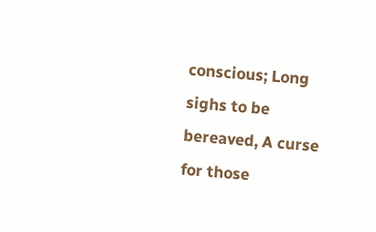conscious; Long sighs to be bereaved, A curse for those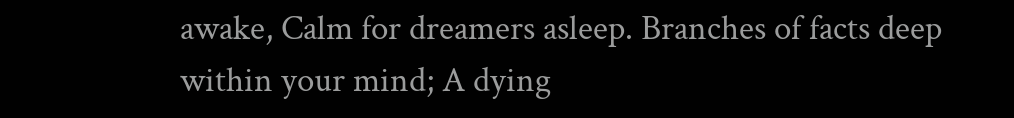awake, Calm for dreamers asleep. Branches of facts deep within your mind; A dying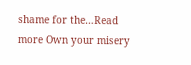shame for the…Read more Own your misery